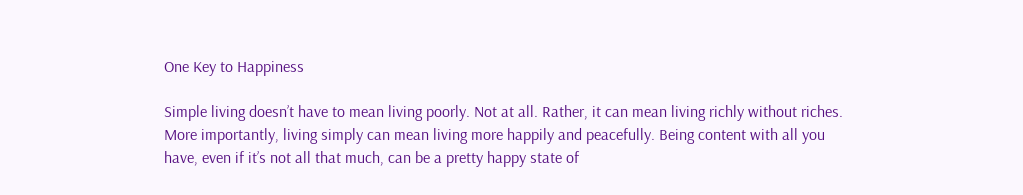One Key to Happiness

Simple living doesn’t have to mean living poorly. Not at all. Rather, it can mean living richly without riches. More importantly, living simply can mean living more happily and peacefully. Being content with all you have, even if it’s not all that much, can be a pretty happy state of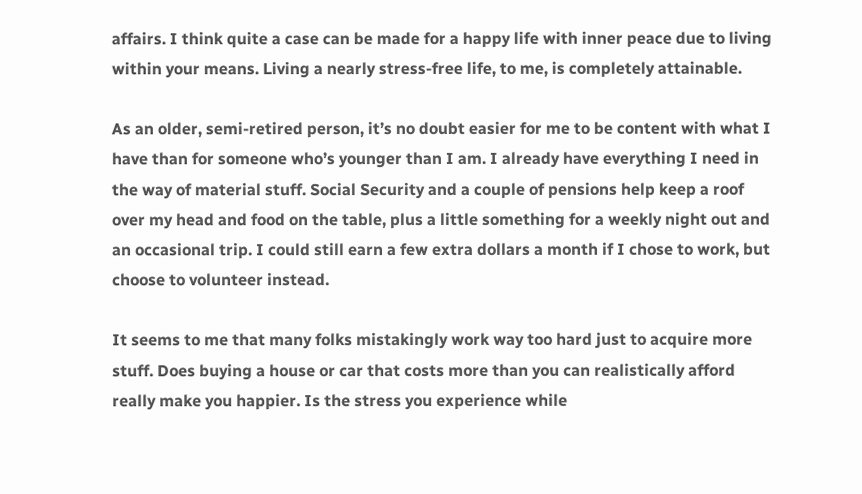affairs. I think quite a case can be made for a happy life with inner peace due to living within your means. Living a nearly stress-free life, to me, is completely attainable.

As an older, semi-retired person, it’s no doubt easier for me to be content with what I have than for someone who’s younger than I am. I already have everything I need in the way of material stuff. Social Security and a couple of pensions help keep a roof over my head and food on the table, plus a little something for a weekly night out and an occasional trip. I could still earn a few extra dollars a month if I chose to work, but choose to volunteer instead.

It seems to me that many folks mistakingly work way too hard just to acquire more stuff. Does buying a house or car that costs more than you can realistically afford really make you happier. Is the stress you experience while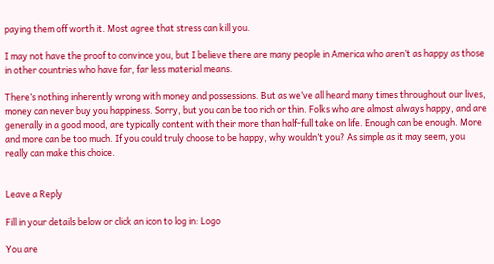paying them off worth it. Most agree that stress can kill you.

I may not have the proof to convince you, but I believe there are many people in America who aren’t as happy as those in other countries who have far, far less material means.

There’s nothing inherently wrong with money and possessions. But as we’ve all heard many times throughout our lives, money can never buy you happiness. Sorry, but you can be too rich or thin. Folks who are almost always happy, and are generally in a good mood, are typically content with their more than half-full take on life. Enough can be enough. More and more can be too much. If you could truly choose to be happy, why wouldn’t you? As simple as it may seem, you really can make this choice.


Leave a Reply

Fill in your details below or click an icon to log in: Logo

You are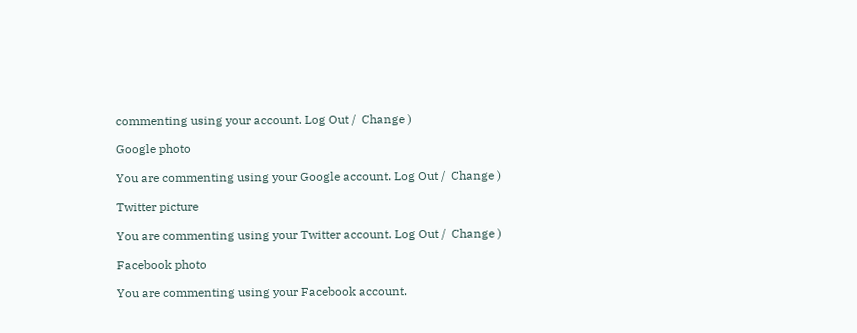commenting using your account. Log Out /  Change )

Google photo

You are commenting using your Google account. Log Out /  Change )

Twitter picture

You are commenting using your Twitter account. Log Out /  Change )

Facebook photo

You are commenting using your Facebook account.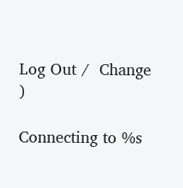Log Out /  Change )

Connecting to %s